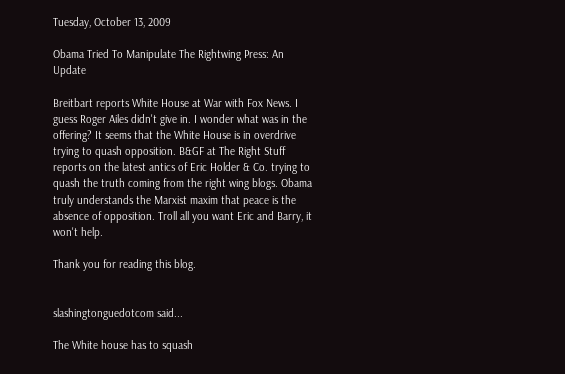Tuesday, October 13, 2009

Obama Tried To Manipulate The Rightwing Press: An Update

Breitbart reports White House at War with Fox News. I guess Roger Ailes didn't give in. I wonder what was in the offering? It seems that the White House is in overdrive trying to quash opposition. B&GF at The Right Stuff reports on the latest antics of Eric Holder & Co. trying to quash the truth coming from the right wing blogs. Obama truly understands the Marxist maxim that peace is the absence of opposition. Troll all you want Eric and Barry, it won't help.

Thank you for reading this blog.


slashingtonguedotcom said...

The White house has to squash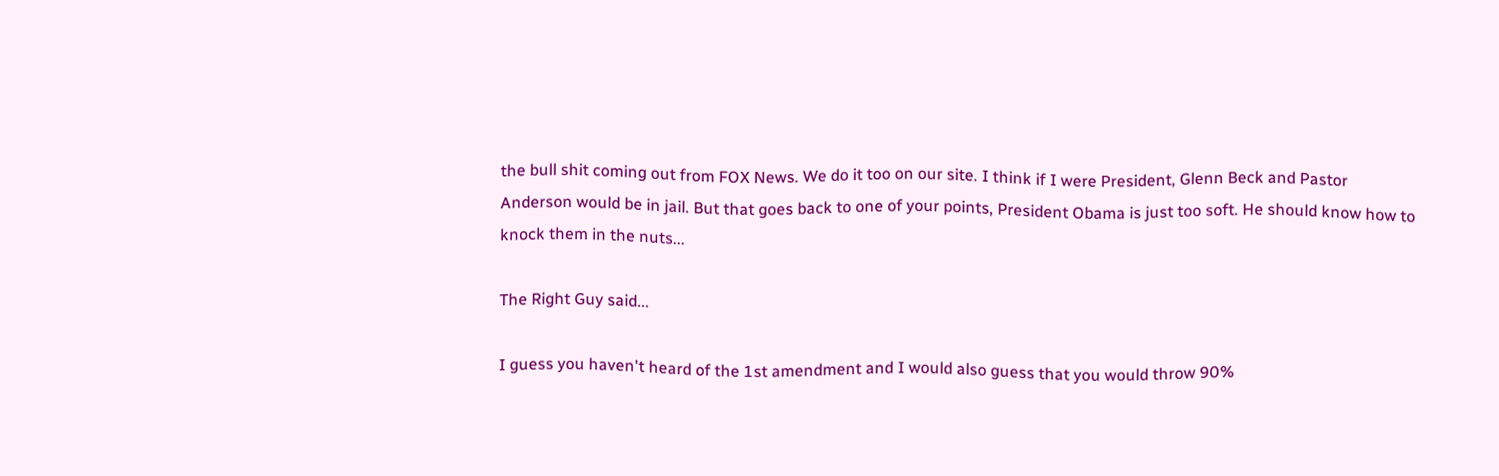the bull shit coming out from FOX News. We do it too on our site. I think if I were President, Glenn Beck and Pastor Anderson would be in jail. But that goes back to one of your points, President Obama is just too soft. He should know how to knock them in the nuts...

The Right Guy said...

I guess you haven't heard of the 1st amendment and I would also guess that you would throw 90%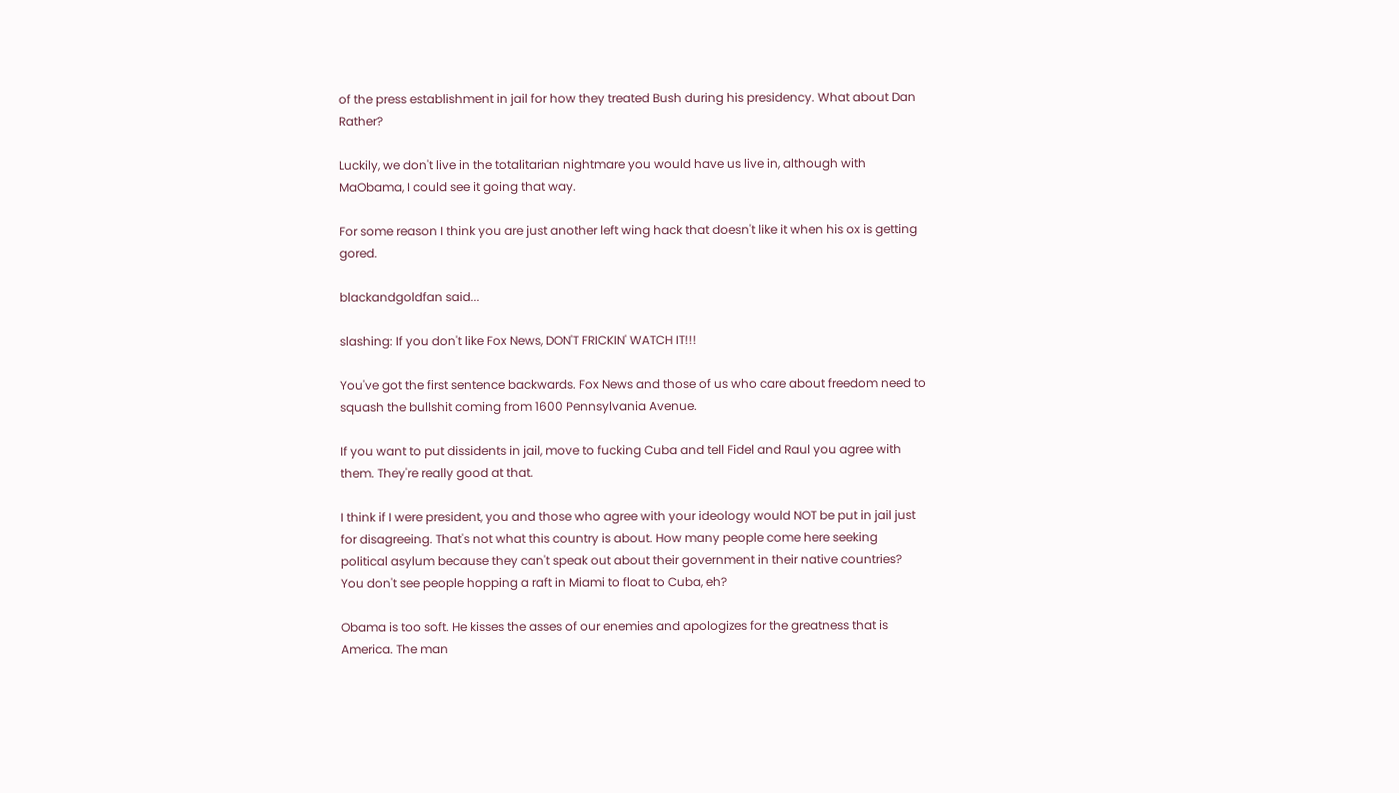of the press establishment in jail for how they treated Bush during his presidency. What about Dan Rather?

Luckily, we don't live in the totalitarian nightmare you would have us live in, although with MaObama, I could see it going that way.

For some reason I think you are just another left wing hack that doesn't like it when his ox is getting gored.

blackandgoldfan said...

slashing: If you don't like Fox News, DON'T FRICKIN' WATCH IT!!!

You've got the first sentence backwards. Fox News and those of us who care about freedom need to squash the bullshit coming from 1600 Pennsylvania Avenue.

If you want to put dissidents in jail, move to fucking Cuba and tell Fidel and Raul you agree with them. They're really good at that.

I think if I were president, you and those who agree with your ideology would NOT be put in jail just for disagreeing. That's not what this country is about. How many people come here seeking political asylum because they can't speak out about their government in their native countries? You don't see people hopping a raft in Miami to float to Cuba, eh?

Obama is too soft. He kisses the asses of our enemies and apologizes for the greatness that is America. The man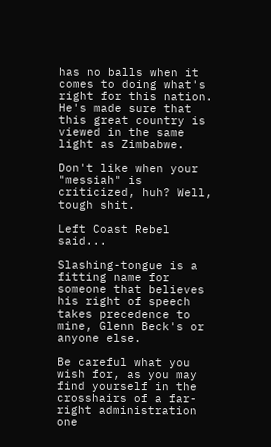has no balls when it comes to doing what's right for this nation. He's made sure that this great country is viewed in the same light as Zimbabwe.

Don't like when your "messiah" is criticized, huh? Well, tough shit.

Left Coast Rebel said...

Slashing-tongue is a fitting name for someone that believes his right of speech takes precedence to mine, Glenn Beck's or anyone else.

Be careful what you wish for, as you may find yourself in the crosshairs of a far-right administration one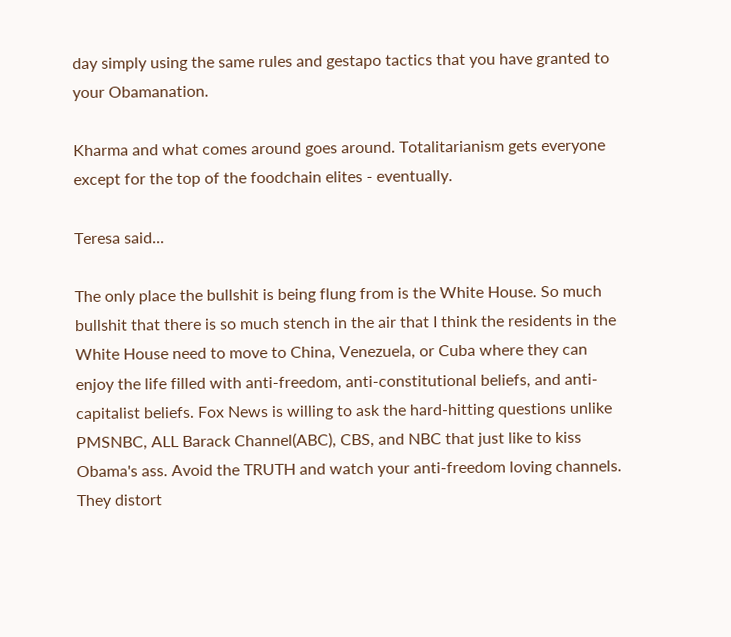day simply using the same rules and gestapo tactics that you have granted to your Obamanation.

Kharma and what comes around goes around. Totalitarianism gets everyone except for the top of the foodchain elites - eventually.

Teresa said...

The only place the bullshit is being flung from is the White House. So much bullshit that there is so much stench in the air that I think the residents in the White House need to move to China, Venezuela, or Cuba where they can enjoy the life filled with anti-freedom, anti-constitutional beliefs, and anti-capitalist beliefs. Fox News is willing to ask the hard-hitting questions unlike PMSNBC, ALL Barack Channel(ABC), CBS, and NBC that just like to kiss Obama's ass. Avoid the TRUTH and watch your anti-freedom loving channels. They distort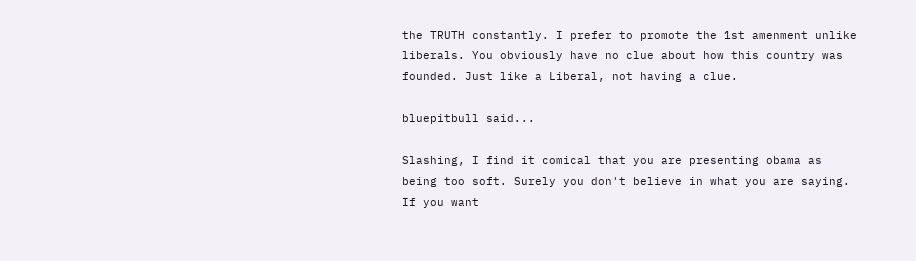the TRUTH constantly. I prefer to promote the 1st amenment unlike liberals. You obviously have no clue about how this country was founded. Just like a Liberal, not having a clue.

bluepitbull said...

Slashing, I find it comical that you are presenting obama as being too soft. Surely you don't believe in what you are saying. If you want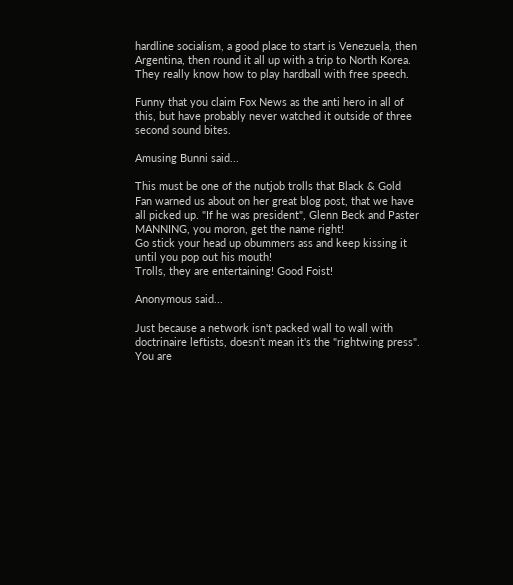hardline socialism, a good place to start is Venezuela, then Argentina, then round it all up with a trip to North Korea. They really know how to play hardball with free speech.

Funny that you claim Fox News as the anti hero in all of this, but have probably never watched it outside of three second sound bites.

Amusing Bunni said...

This must be one of the nutjob trolls that Black & Gold Fan warned us about on her great blog post, that we have all picked up. "If he was president", Glenn Beck and Paster MANNING, you moron, get the name right!
Go stick your head up obummers ass and keep kissing it until you pop out his mouth!
Trolls, they are entertaining! Good Foist!

Anonymous said...

Just because a network isn't packed wall to wall with doctrinaire leftists, doesn't mean it's the "rightwing press". You are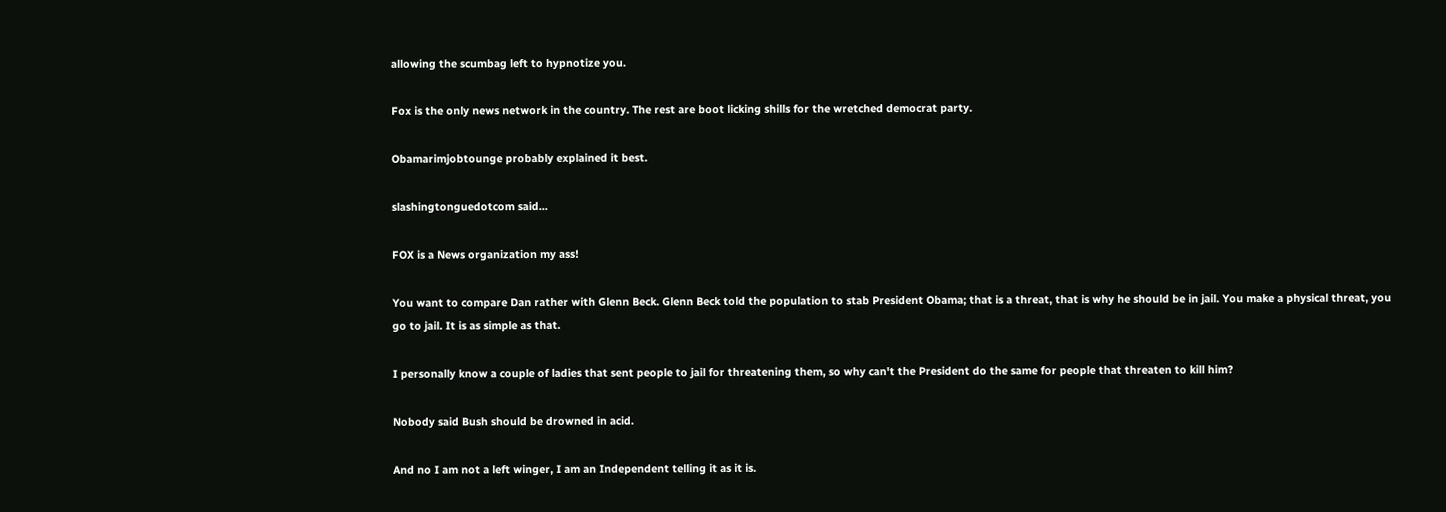allowing the scumbag left to hypnotize you.

Fox is the only news network in the country. The rest are boot licking shills for the wretched democrat party.

Obamarimjobtounge probably explained it best.

slashingtonguedotcom said...

FOX is a News organization my ass!

You want to compare Dan rather with Glenn Beck. Glenn Beck told the population to stab President Obama; that is a threat, that is why he should be in jail. You make a physical threat, you go to jail. It is as simple as that.

I personally know a couple of ladies that sent people to jail for threatening them, so why can't the President do the same for people that threaten to kill him?

Nobody said Bush should be drowned in acid.

And no I am not a left winger, I am an Independent telling it as it is.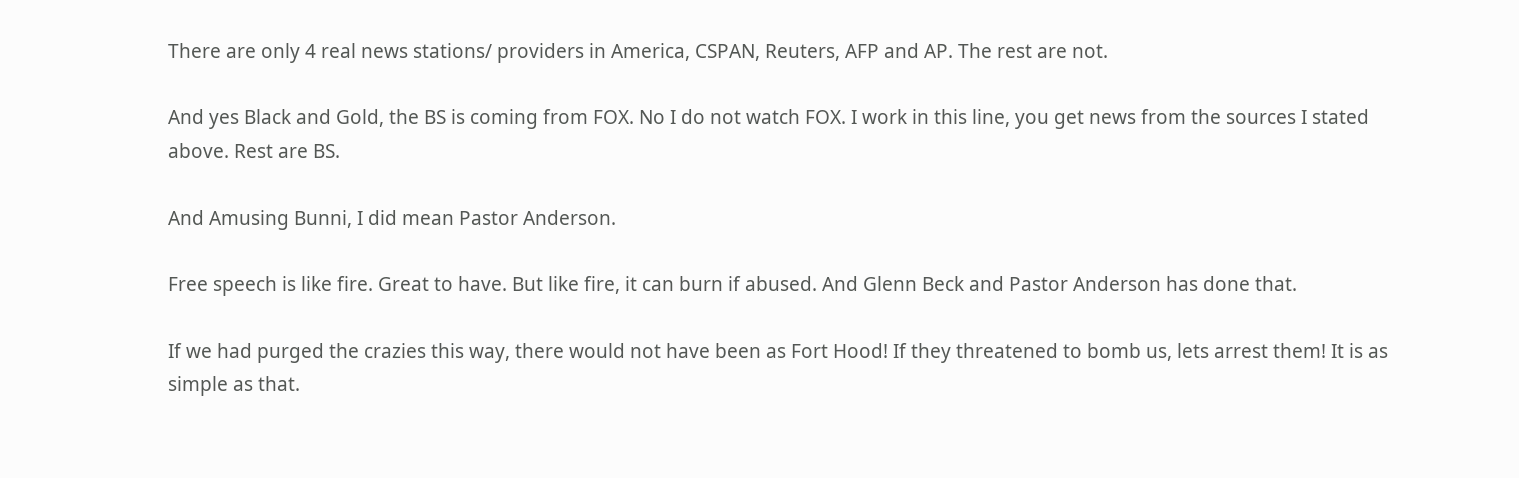There are only 4 real news stations/ providers in America, CSPAN, Reuters, AFP and AP. The rest are not.

And yes Black and Gold, the BS is coming from FOX. No I do not watch FOX. I work in this line, you get news from the sources I stated above. Rest are BS.

And Amusing Bunni, I did mean Pastor Anderson.

Free speech is like fire. Great to have. But like fire, it can burn if abused. And Glenn Beck and Pastor Anderson has done that.

If we had purged the crazies this way, there would not have been as Fort Hood! If they threatened to bomb us, lets arrest them! It is as simple as that.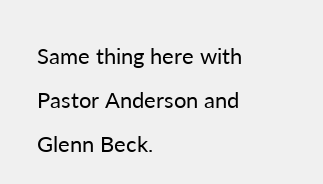Same thing here with Pastor Anderson and Glenn Beck.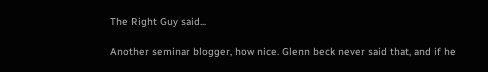The Right Guy said...

Another seminar blogger, how nice. Glenn beck never said that, and if he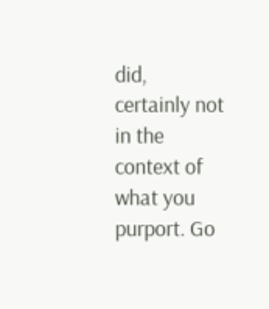did, certainly not in the context of what you purport. Go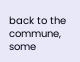back to the commune, some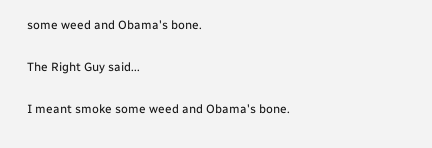some weed and Obama's bone.

The Right Guy said...

I meant smoke some weed and Obama's bone.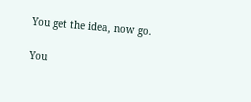You get the idea, now go.

You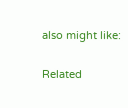also might like:

Related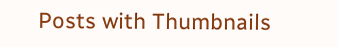Posts with Thumbnails